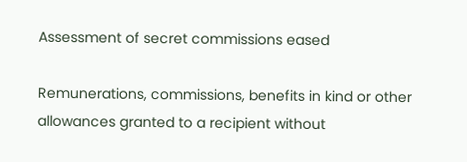Assessment of secret commissions eased

Remunerations, commissions, benefits in kind or other allowances granted to a recipient without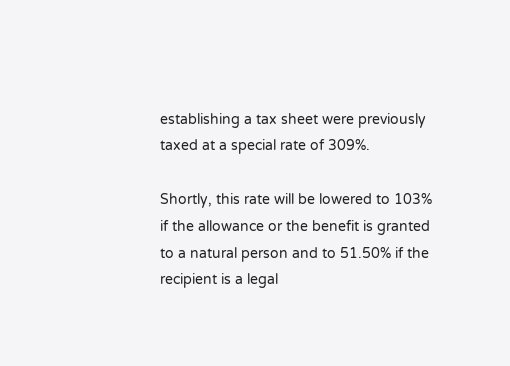establishing a tax sheet were previously taxed at a special rate of 309%.

Shortly, this rate will be lowered to 103% if the allowance or the benefit is granted to a natural person and to 51.50% if the recipient is a legal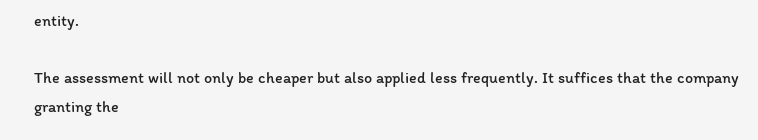entity.

The assessment will not only be cheaper but also applied less frequently. It suffices that the company granting the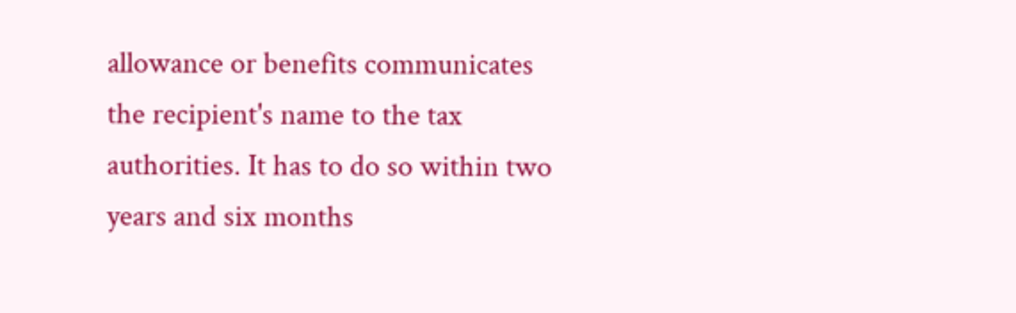allowance or benefits communicates the recipient's name to the tax authorities. It has to do so within two years and six months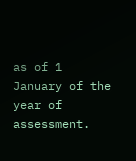as of 1 January of the year of assessment.